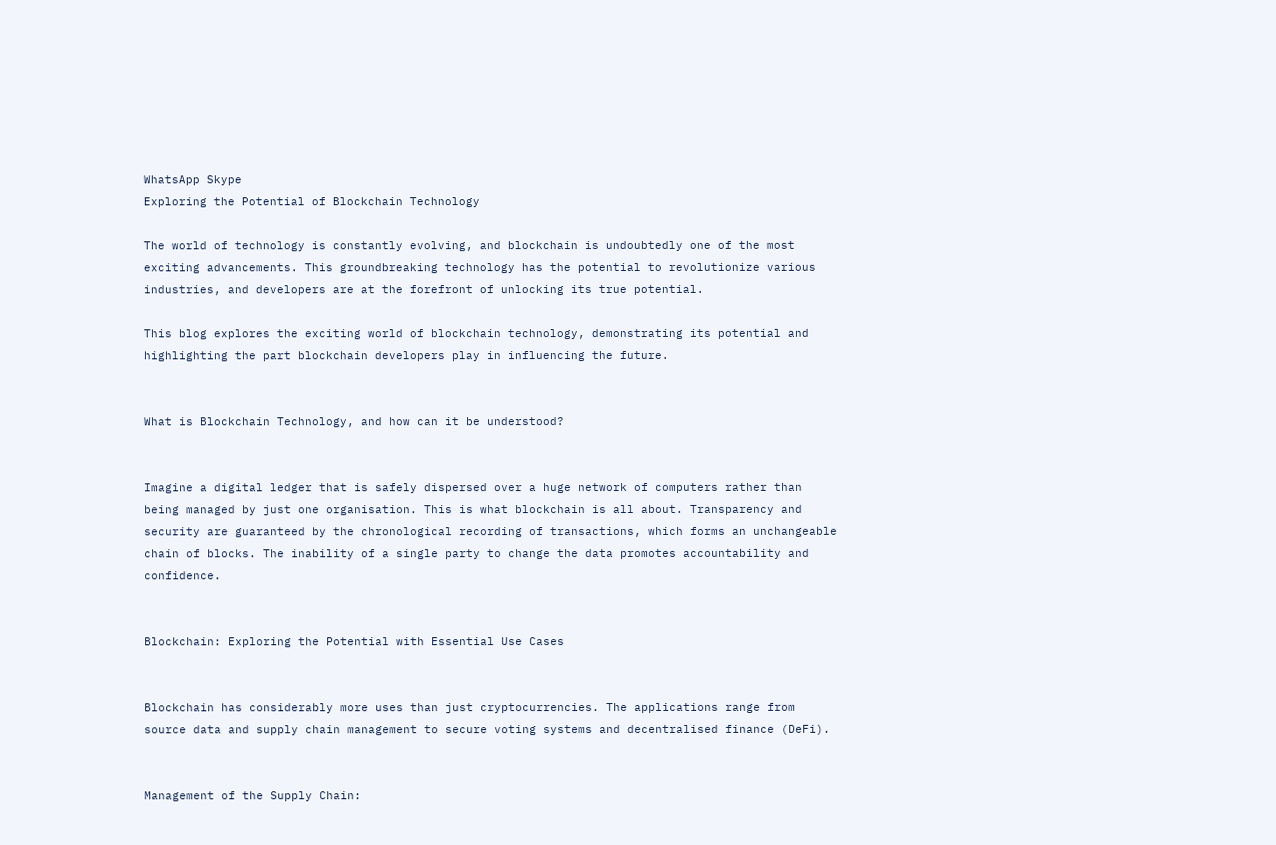WhatsApp Skype
Exploring the Potential of Blockchain Technology

The world of technology is constantly evolving, and blockchain is undoubtedly one of the most exciting advancements. This groundbreaking technology has the potential to revolutionize various industries, and developers are at the forefront of unlocking its true potential.

This blog explores the exciting world of blockchain technology, demonstrating its potential and highlighting the part blockchain developers play in influencing the future.


What is Blockchain Technology, and how can it be understood?


Imagine a digital ledger that is safely dispersed over a huge network of computers rather than being managed by just one organisation. This is what blockchain is all about. Transparency and security are guaranteed by the chronological recording of transactions, which forms an unchangeable chain of blocks. The inability of a single party to change the data promotes accountability and confidence.


Blockchain: Exploring the Potential with Essential Use Cases


Blockchain has considerably more uses than just cryptocurrencies. The applications range from source data and supply chain management to secure voting systems and decentralised finance (DeFi).


Management of the Supply Chain: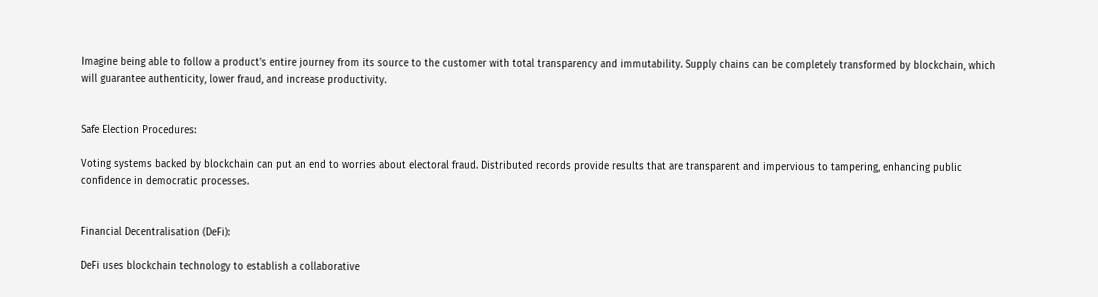Imagine being able to follow a product's entire journey from its source to the customer with total transparency and immutability. Supply chains can be completely transformed by blockchain, which will guarantee authenticity, lower fraud, and increase productivity.


Safe Election Procedures:

Voting systems backed by blockchain can put an end to worries about electoral fraud. Distributed records provide results that are transparent and impervious to tampering, enhancing public confidence in democratic processes.


Financial Decentralisation (DeFi):

DeFi uses blockchain technology to establish a collaborative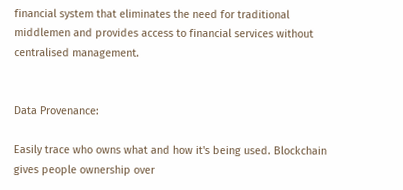financial system that eliminates the need for traditional middlemen and provides access to financial services without centralised management.


Data Provenance:

Easily trace who owns what and how it's being used. Blockchain gives people ownership over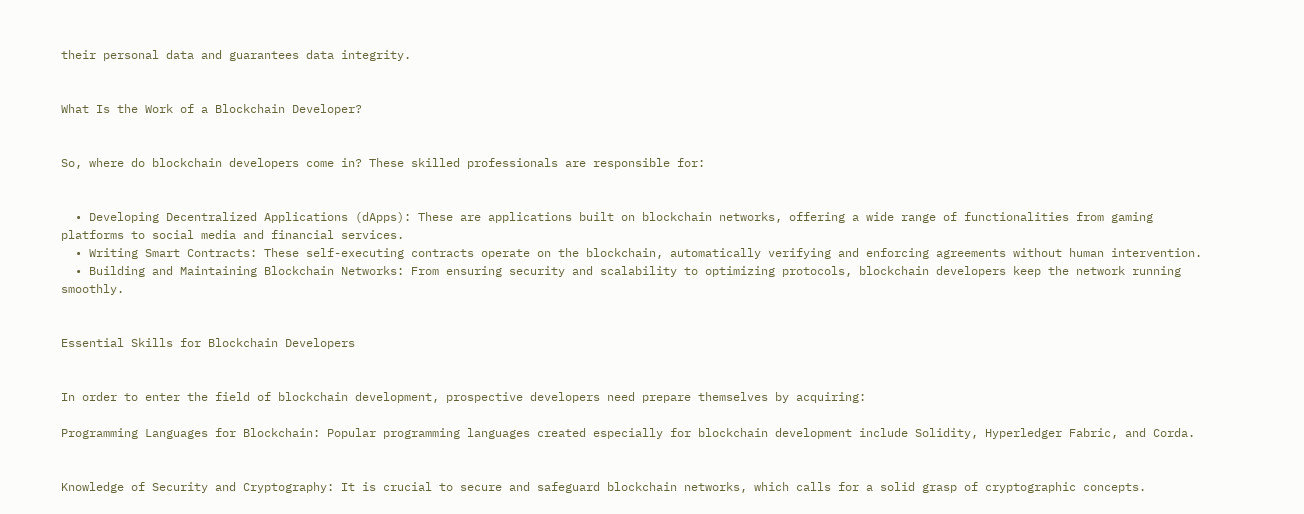their personal data and guarantees data integrity.


What Is the Work of a Blockchain Developer?


So, where do blockchain developers come in? These skilled professionals are responsible for:


  • Developing Decentralized Applications (dApps): These are applications built on blockchain networks, offering a wide range of functionalities from gaming platforms to social media and financial services.
  • Writing Smart Contracts: These self-executing contracts operate on the blockchain, automatically verifying and enforcing agreements without human intervention.
  • Building and Maintaining Blockchain Networks: From ensuring security and scalability to optimizing protocols, blockchain developers keep the network running smoothly.


Essential Skills for Blockchain Developers


In order to enter the field of blockchain development, prospective developers need prepare themselves by acquiring:

Programming Languages for Blockchain: Popular programming languages created especially for blockchain development include Solidity, Hyperledger Fabric, and Corda.


Knowledge of Security and Cryptography: It is crucial to secure and safeguard blockchain networks, which calls for a solid grasp of cryptographic concepts.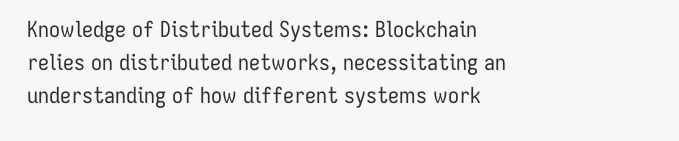Knowledge of Distributed Systems: Blockchain relies on distributed networks, necessitating an understanding of how different systems work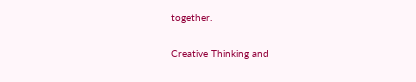together.


Creative Thinking and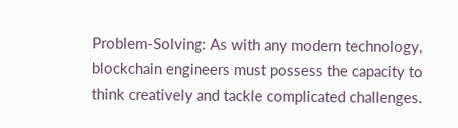Problem-Solving: As with any modern technology, blockchain engineers must possess the capacity to think creatively and tackle complicated challenges.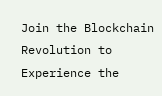Join the Blockchain Revolution to Experience the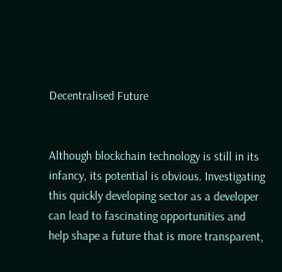Decentralised Future


Although blockchain technology is still in its infancy, its potential is obvious. Investigating this quickly developing sector as a developer can lead to fascinating opportunities and help shape a future that is more transparent,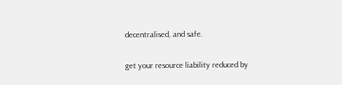decentralised, and safe.

get your resource liability reduced by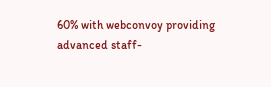60% with webconvoy providing advanced staff-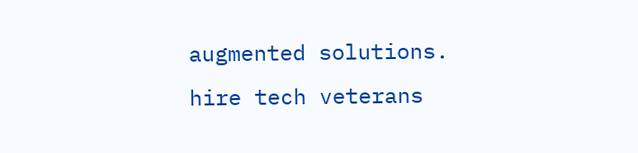augmented solutions.
hire tech veterans